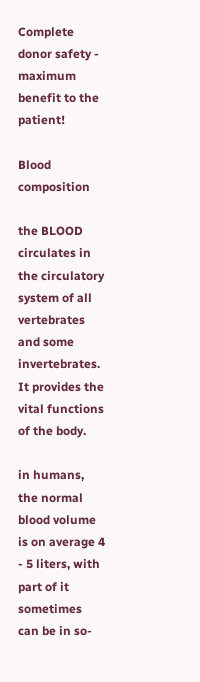Complete donor safety - maximum benefit to the patient!

Blood composition

the BLOOD circulates in the circulatory system of all vertebrates and some invertebrates. It provides the vital functions of the body.

in humans, the normal blood volume is on average 4 - 5 liters, with part of it sometimes can be in so-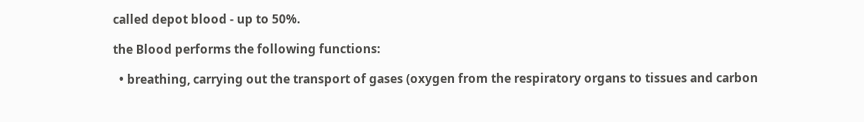called depot blood - up to 50%.

the Blood performs the following functions:

  • breathing, carrying out the transport of gases (oxygen from the respiratory organs to tissues and carbon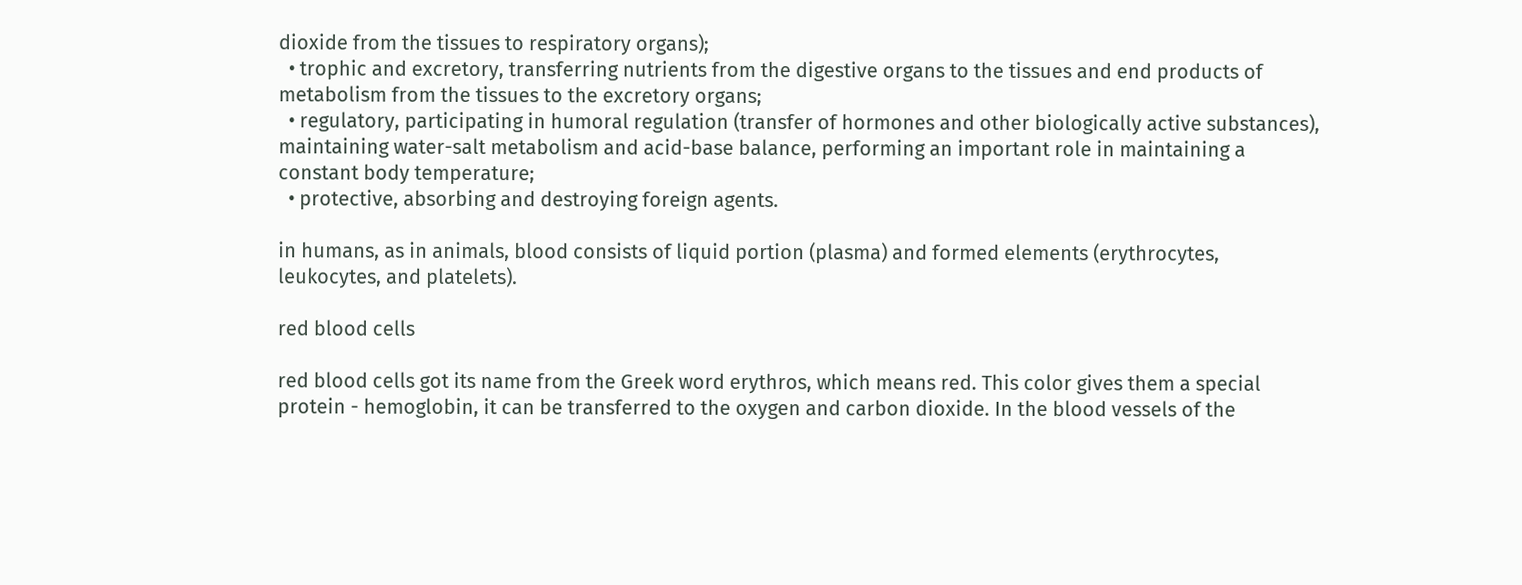dioxide from the tissues to respiratory organs);
  • trophic and excretory, transferring nutrients from the digestive organs to the tissues and end products of metabolism from the tissues to the excretory organs;
  • regulatory, participating in humoral regulation (transfer of hormones and other biologically active substances), maintaining water-salt metabolism and acid-base balance, performing an important role in maintaining a constant body temperature;
  • protective, absorbing and destroying foreign agents.

in humans, as in animals, blood consists of liquid portion (plasma) and formed elements (erythrocytes, leukocytes, and platelets).

red blood cells

red blood cells got its name from the Greek word erythros, which means red. This color gives them a special protein - hemoglobin, it can be transferred to the oxygen and carbon dioxide. In the blood vessels of the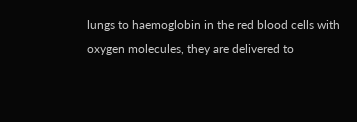lungs to haemoglobin in the red blood cells with oxygen molecules, they are delivered to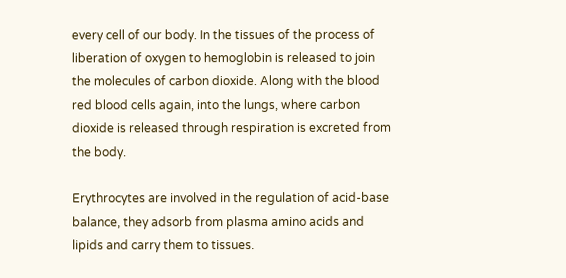every cell of our body. In the tissues of the process of liberation of oxygen to hemoglobin is released to join the molecules of carbon dioxide. Along with the blood red blood cells again, into the lungs, where carbon dioxide is released through respiration is excreted from the body.

Erythrocytes are involved in the regulation of acid-base balance, they adsorb from plasma amino acids and lipids and carry them to tissues.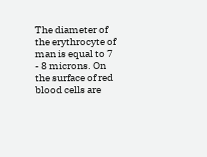The diameter of the erythrocyte of man is equal to 7 - 8 microns. On the surface of red blood cells are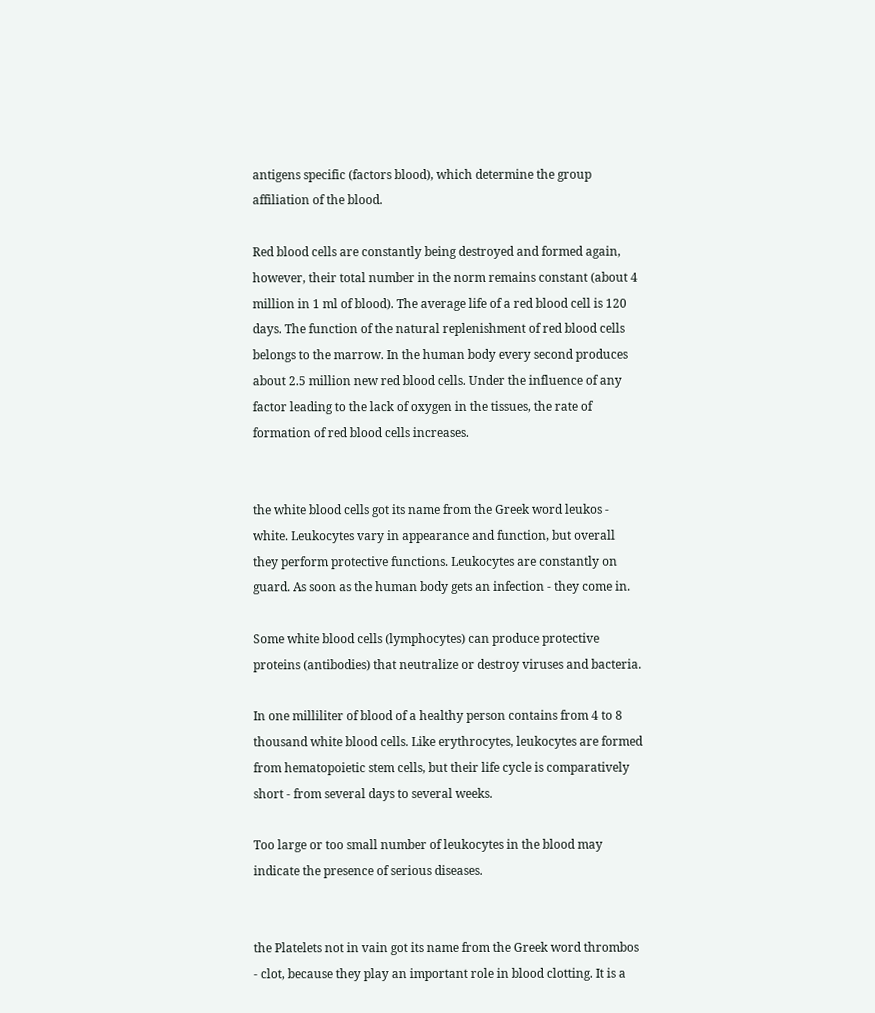antigens specific (factors blood), which determine the group affiliation of the blood.

Red blood cells are constantly being destroyed and formed again, however, their total number in the norm remains constant (about 4 million in 1 ml of blood). The average life of a red blood cell is 120 days. The function of the natural replenishment of red blood cells belongs to the marrow. In the human body every second produces about 2.5 million new red blood cells. Under the influence of any factor leading to the lack of oxygen in the tissues, the rate of formation of red blood cells increases.


the white blood cells got its name from the Greek word leukos - white. Leukocytes vary in appearance and function, but overall they perform protective functions. Leukocytes are constantly on guard. As soon as the human body gets an infection - they come in.

Some white blood cells (lymphocytes) can produce protective proteins (antibodies) that neutralize or destroy viruses and bacteria.

In one milliliter of blood of a healthy person contains from 4 to 8 thousand white blood cells. Like erythrocytes, leukocytes are formed from hematopoietic stem cells, but their life cycle is comparatively short - from several days to several weeks.

Too large or too small number of leukocytes in the blood may indicate the presence of serious diseases.


the Platelets not in vain got its name from the Greek word thrombos - clot, because they play an important role in blood clotting. It is a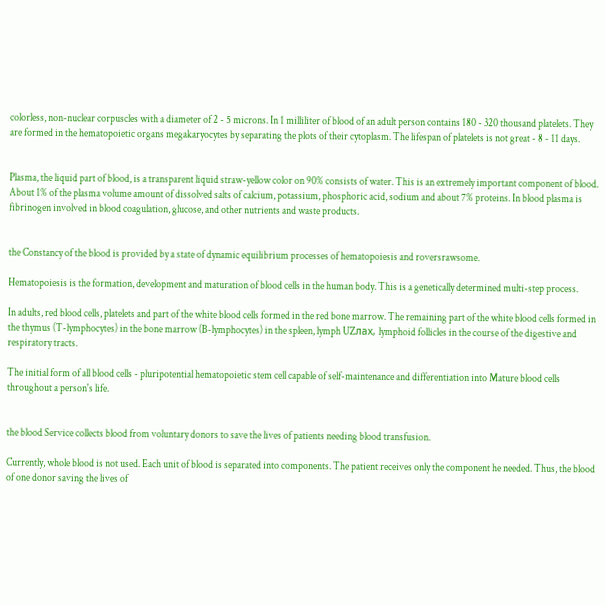colorless, non-nuclear corpuscles with a diameter of 2 - 5 microns. In 1 milliliter of blood of an adult person contains 180 - 320 thousand platelets. They are formed in the hematopoietic organs megakaryocytes by separating the plots of their cytoplasm. The lifespan of platelets is not great - 8 - 11 days.


Plasma, the liquid part of blood, is a transparent liquid straw-yellow color on 90% consists of water. This is an extremely important component of blood. About 1% of the plasma volume amount of dissolved salts of calcium, potassium, phosphoric acid, sodium and about 7% proteins. In blood plasma is fibrinogen involved in blood coagulation, glucose, and other nutrients and waste products.


the Constancy of the blood is provided by a state of dynamic equilibrium processes of hematopoiesis and roversrawsome.

Hematopoiesis is the formation, development and maturation of blood cells in the human body. This is a genetically determined multi-step process.

In adults, red blood cells, platelets and part of the white blood cells formed in the red bone marrow. The remaining part of the white blood cells formed in the thymus (T-lymphocytes) in the bone marrow (B-lymphocytes) in the spleen, lymph UZлах, lymphoid follicles in the course of the digestive and respiratory tracts.

The initial form of all blood cells - pluripotential hematopoietic stem cell capable of self-maintenance and differentiation into Mature blood cells throughout a person's life.


the blood Service collects blood from voluntary donors to save the lives of patients needing blood transfusion.

Currently, whole blood is not used. Each unit of blood is separated into components. The patient receives only the component he needed. Thus, the blood of one donor saving the lives of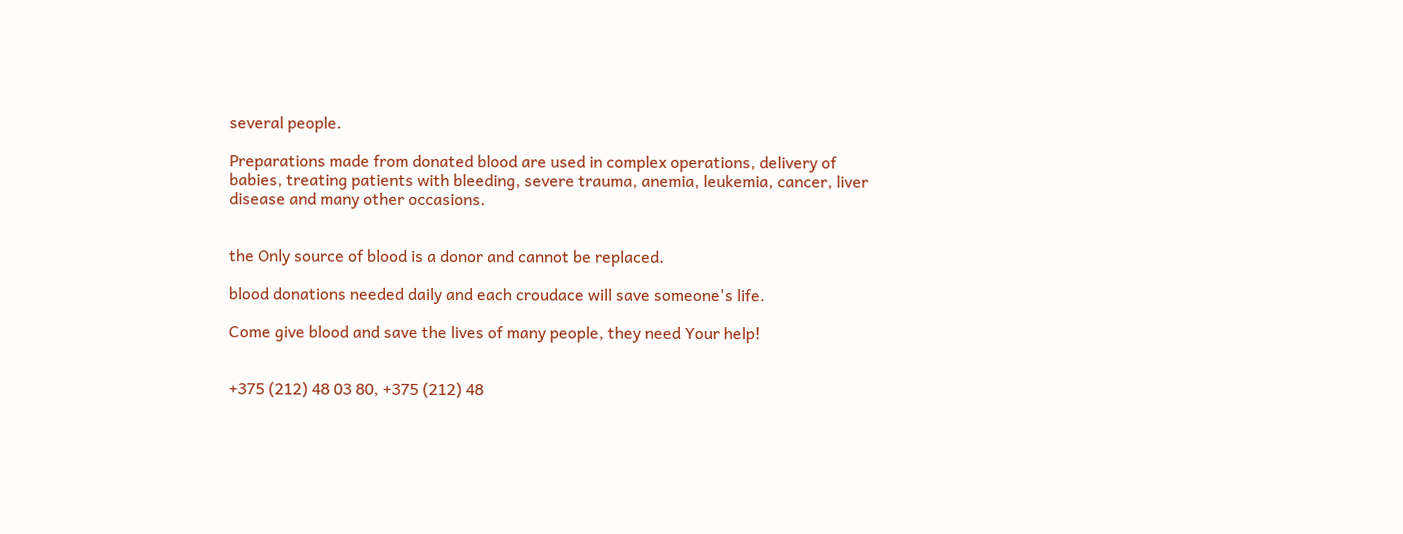several people.

Preparations made from donated blood are used in complex operations, delivery of babies, treating patients with bleeding, severe trauma, anemia, leukemia, cancer, liver disease and many other occasions.


the Only source of blood is a donor and cannot be replaced.

blood donations needed daily and each croudace will save someone's life.

Come give blood and save the lives of many people, they need Your help!


+375 (212) 48 03 80, +375 (212) 48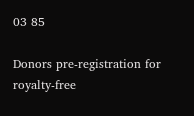03 85

Donors pre-registration for royalty-free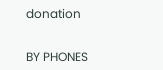donation


BY PHONES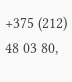+375 (212) 48 03 80,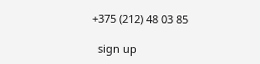+375 (212) 48 03 85

  sign up